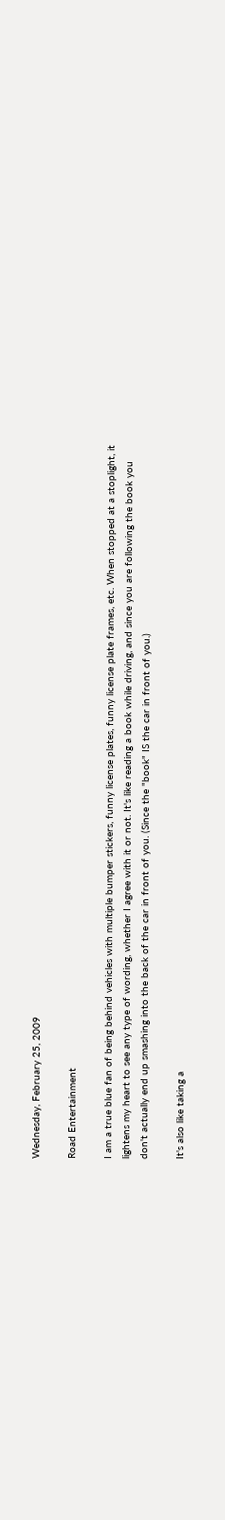Wednesday, February 25, 2009

Road Entertainment

I am a true blue fan of being behind vehicles with multiple bumper stickers, funny license plates, funny license plate frames, etc. When stopped at a stoplight, it lightens my heart to see any type of wording, whether I agree with it or not. It's like reading a book while driving, and since you are following the book you don't actually end up smashing into the back of the car in front of you. (Since the "book" IS the car in front of you.)

It's also like taking a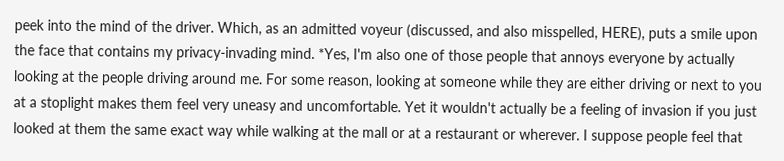peek into the mind of the driver. Which, as an admitted voyeur (discussed, and also misspelled, HERE), puts a smile upon the face that contains my privacy-invading mind. *Yes, I'm also one of those people that annoys everyone by actually looking at the people driving around me. For some reason, looking at someone while they are either driving or next to you at a stoplight makes them feel very uneasy and uncomfortable. Yet it wouldn't actually be a feeling of invasion if you just looked at them the same exact way while walking at the mall or at a restaurant or wherever. I suppose people feel that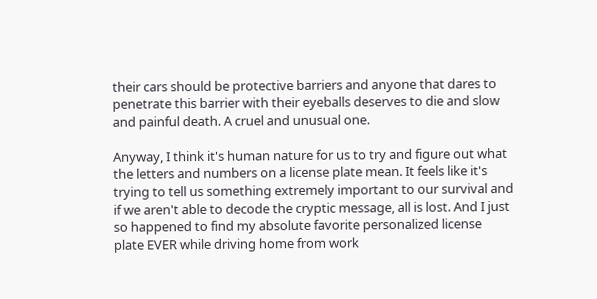their cars should be protective barriers and anyone that dares to penetrate this barrier with their eyeballs deserves to die and slow and painful death. A cruel and unusual one.

Anyway, I think it's human nature for us to try and figure out what the letters and numbers on a license plate mean. It feels like it's trying to tell us something extremely important to our survival and if we aren't able to decode the cryptic message, all is lost. And I just so happened to find my absolute favorite personalized license plate EVER while driving home from work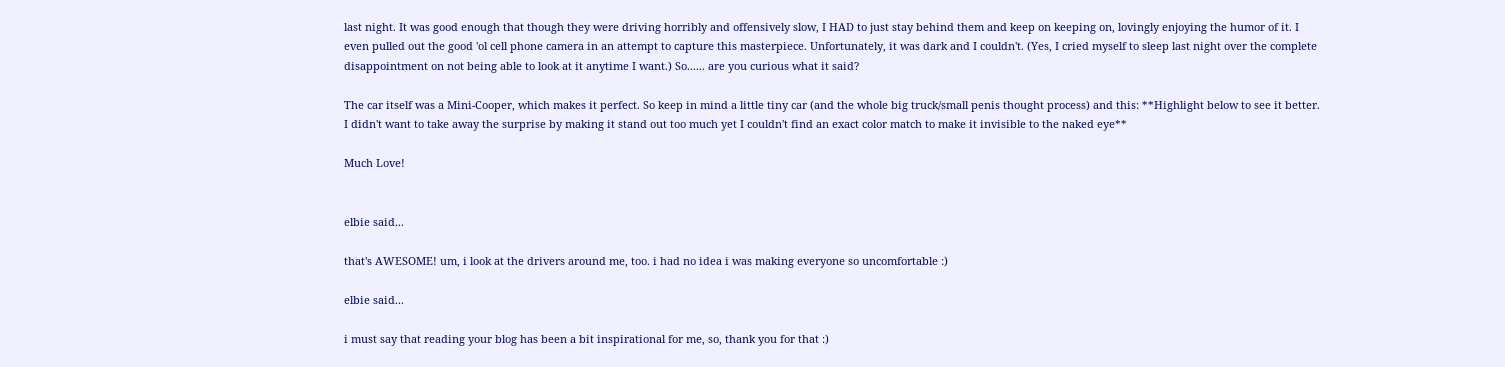last night. It was good enough that though they were driving horribly and offensively slow, I HAD to just stay behind them and keep on keeping on, lovingly enjoying the humor of it. I even pulled out the good 'ol cell phone camera in an attempt to capture this masterpiece. Unfortunately, it was dark and I couldn't. (Yes, I cried myself to sleep last night over the complete disappointment on not being able to look at it anytime I want.) So...... are you curious what it said?

The car itself was a Mini-Cooper, which makes it perfect. So keep in mind a little tiny car (and the whole big truck/small penis thought process) and this: **Highlight below to see it better. I didn't want to take away the surprise by making it stand out too much yet I couldn't find an exact color match to make it invisible to the naked eye**

Much Love!


elbie said...

that's AWESOME! um, i look at the drivers around me, too. i had no idea i was making everyone so uncomfortable :)

elbie said...

i must say that reading your blog has been a bit inspirational for me, so, thank you for that :)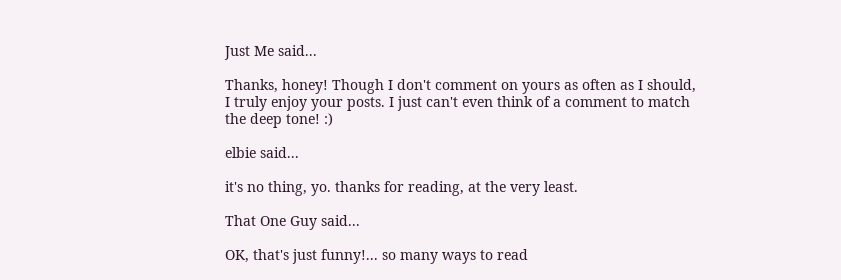Just Me said...

Thanks, honey! Though I don't comment on yours as often as I should, I truly enjoy your posts. I just can't even think of a comment to match the deep tone! :)

elbie said...

it's no thing, yo. thanks for reading, at the very least.

That One Guy said...

OK, that's just funny!... so many ways to read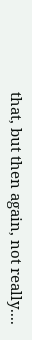that, but then again, not really....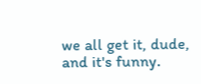we all get it, dude, and it's funny.